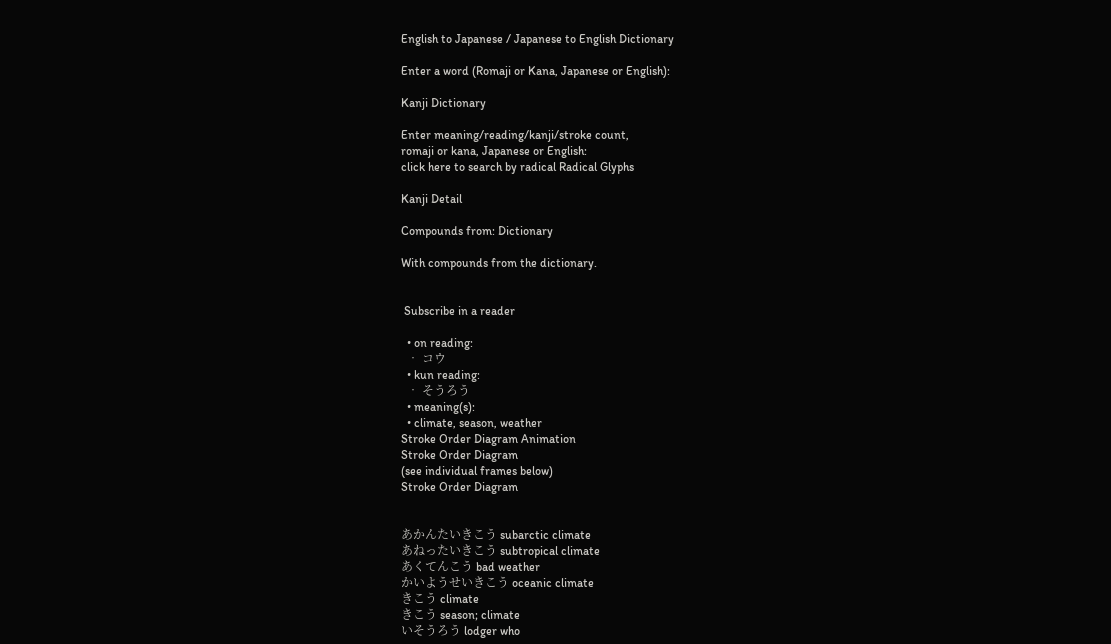English to Japanese / Japanese to English Dictionary

Enter a word (Romaji or Kana, Japanese or English):

Kanji Dictionary

Enter meaning/reading/kanji/stroke count,
romaji or kana, Japanese or English:
click here to search by radical Radical Glyphs

Kanji Detail

Compounds from: Dictionary

With compounds from the dictionary.


 Subscribe in a reader

  • on reading:
  • コウ
  • kun reading:
  • そうろう
  • meaning(s):
  • climate, season, weather
Stroke Order Diagram Animation
Stroke Order Diagram
(see individual frames below)
Stroke Order Diagram


あかんたいきこう subarctic climate
あねったいきこう subtropical climate
あくてんこう bad weather
かいようせいきこう oceanic climate
きこう climate
きこう season; climate
いそうろう lodger who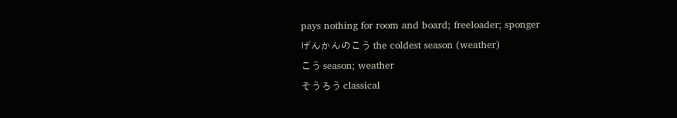pays nothing for room and board; freeloader; sponger
げんかんのこう the coldest season (weather)
こう season; weather
そうろう classical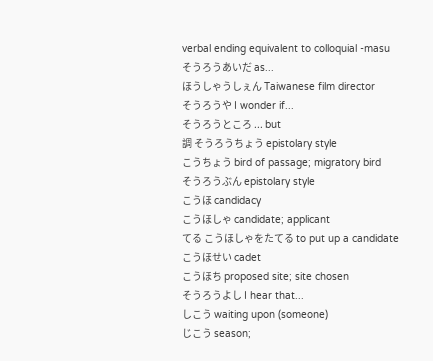verbal ending equivalent to colloquial -masu
そうろうあいだ as...
ほうしゃうしぇん Taiwanese film director
そうろうや I wonder if...
そうろうところ ... but
調 そうろうちょう epistolary style
こうちょう bird of passage; migratory bird
そうろうぶん epistolary style
こうほ candidacy
こうほしゃ candidate; applicant
てる こうほしゃをたてる to put up a candidate
こうほせい cadet
こうほち proposed site; site chosen
そうろうよし I hear that...
しこう waiting upon (someone)
じこう season;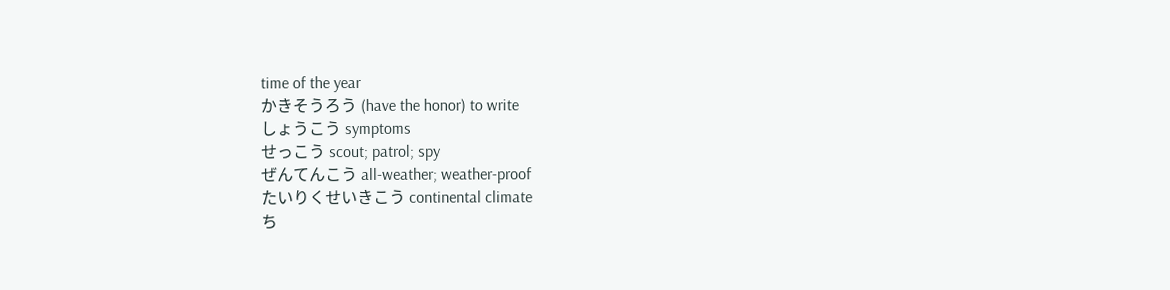time of the year
かきそうろう (have the honor) to write
しょうこう symptoms
せっこう scout; patrol; spy
ぜんてんこう all-weather; weather-proof
たいりくせいきこう continental climate
ち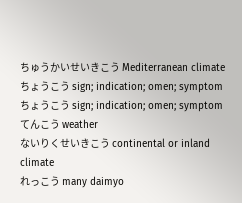ちゅうかいせいきこう Mediterranean climate
ちょうこう sign; indication; omen; symptom
ちょうこう sign; indication; omen; symptom
てんこう weather
ないりくせいきこう continental or inland climate
れっこう many daimyo